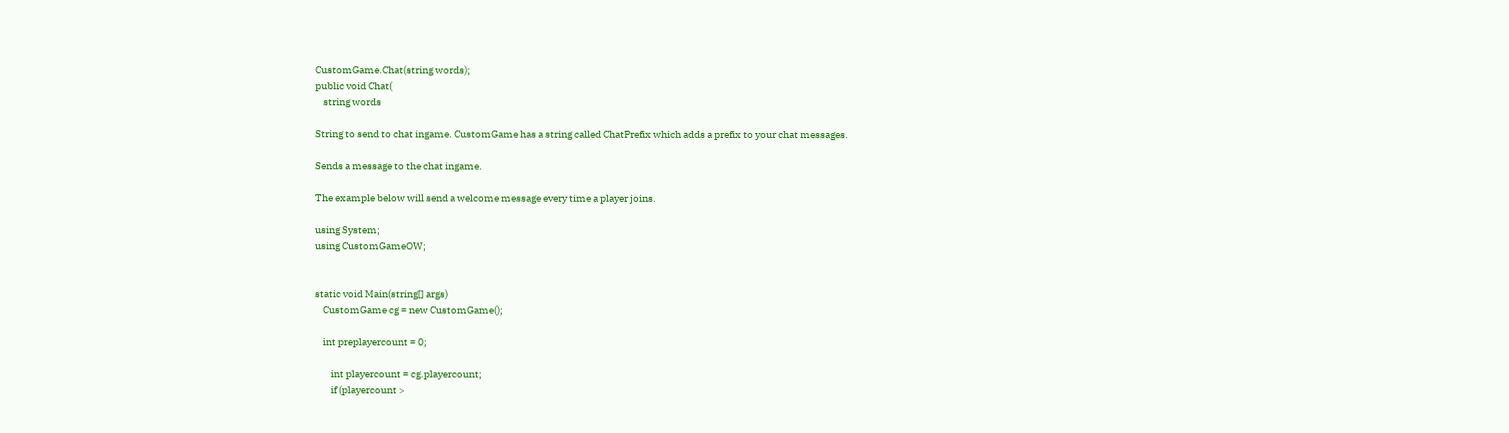CustomGame.Chat(string words);
public void Chat(
    string words

String to send to chat ingame. CustomGame has a string called ChatPrefix which adds a prefix to your chat messages.

Sends a message to the chat ingame.

The example below will send a welcome message every time a player joins.

using System;
using CustomGameOW;


static void Main(string[] args)
    CustomGame cg = new CustomGame();

    int preplayercount = 0;

        int playercount = cg.playercount;
        if (playercount >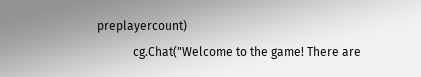preplayercount)
            cg.Chat("Welcome to the game! There are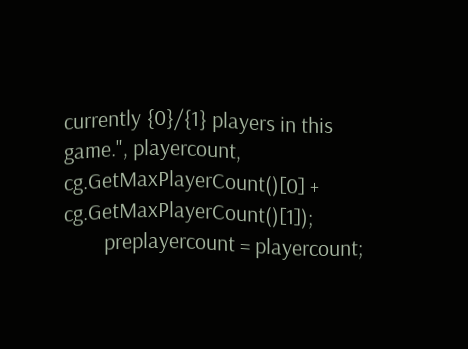currently {0}/{1} players in this game.", playercount, cg.GetMaxPlayerCount()[0] + cg.GetMaxPlayerCount()[1]);
        preplayercount = playercount;